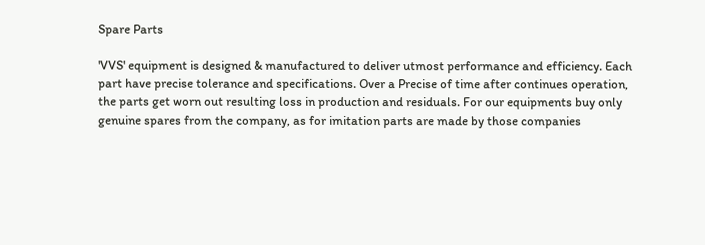Spare Parts

'VVS' equipment is designed & manufactured to deliver utmost performance and efficiency. Each part have precise tolerance and specifications. Over a Precise of time after continues operation, the parts get worn out resulting loss in production and residuals. For our equipments buy only genuine spares from the company, as for imitation parts are made by those companies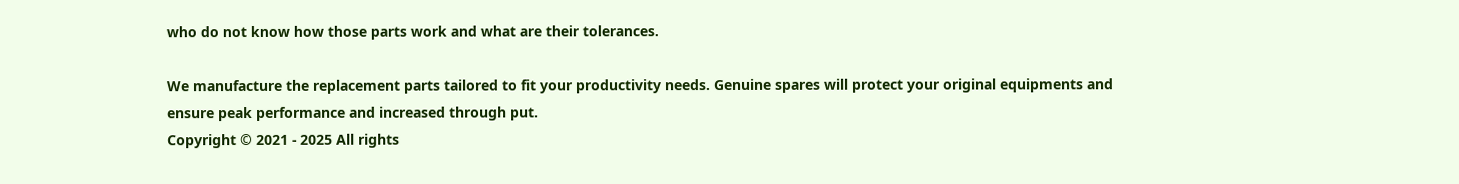who do not know how those parts work and what are their tolerances.

We manufacture the replacement parts tailored to fit your productivity needs. Genuine spares will protect your original equipments and
ensure peak performance and increased through put.
Copyright © 2021 - 2025 All rights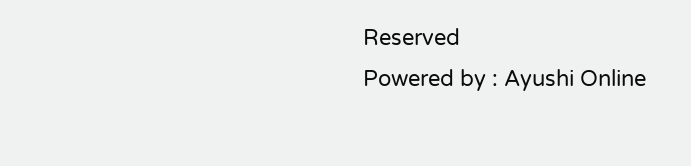Reserved
Powered by : Ayushi Online